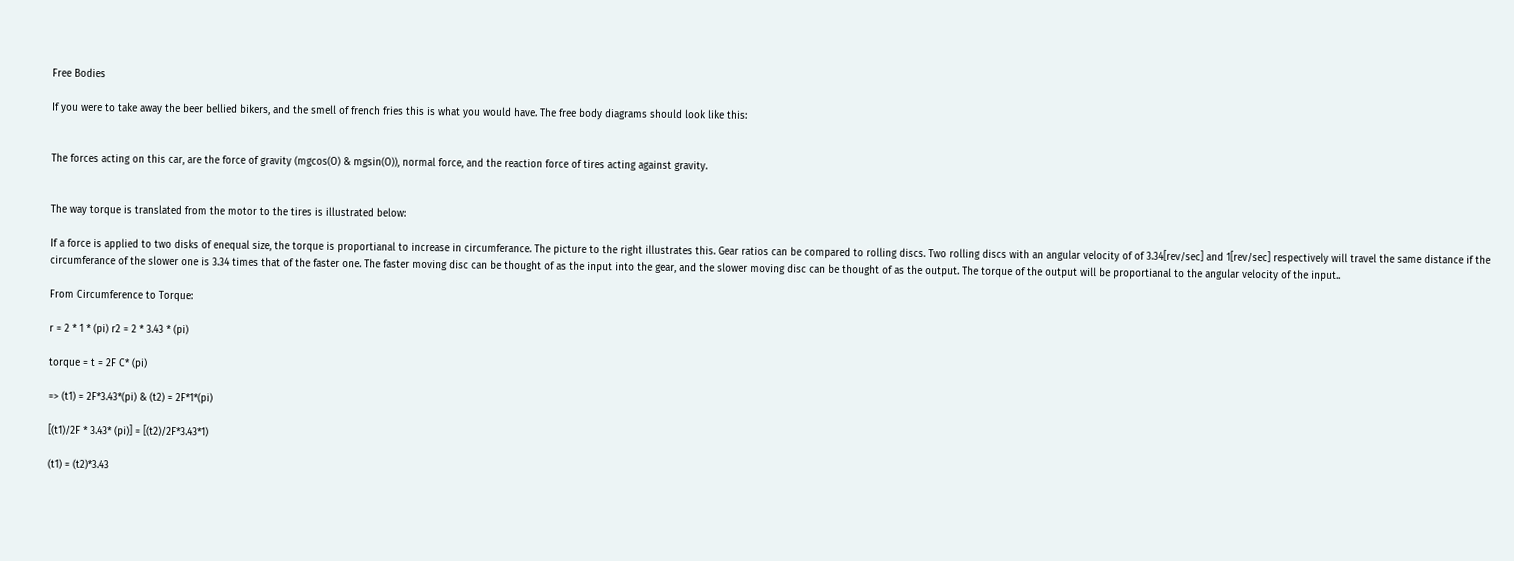Free Bodies

If you were to take away the beer bellied bikers, and the smell of french fries this is what you would have. The free body diagrams should look like this:


The forces acting on this car, are the force of gravity (mgcos(O) & mgsin(O)), normal force, and the reaction force of tires acting against gravity.


The way torque is translated from the motor to the tires is illustrated below:

If a force is applied to two disks of enequal size, the torque is proportianal to increase in circumferance. The picture to the right illustrates this. Gear ratios can be compared to rolling discs. Two rolling discs with an angular velocity of of 3.34[rev/sec] and 1[rev/sec] respectively will travel the same distance if the circumferance of the slower one is 3.34 times that of the faster one. The faster moving disc can be thought of as the input into the gear, and the slower moving disc can be thought of as the output. The torque of the output will be proportianal to the angular velocity of the input..

From Circumference to Torque:

r = 2 * 1 * (pi) r2 = 2 * 3.43 * (pi)

torque = t = 2F C* (pi)

=> (t1) = 2F*3.43*(pi) & (t2) = 2F*1*(pi)

[(t1)/2F * 3.43* (pi)] = [(t2)/2F*3.43*1)

(t1) = (t2)*3.43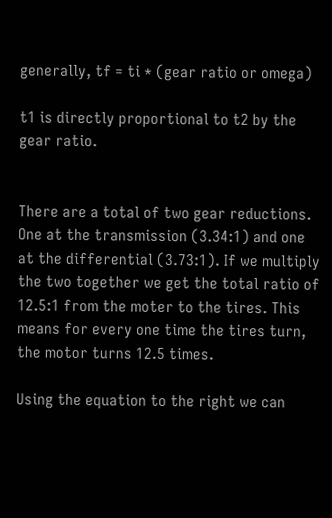generally, tf = ti * (gear ratio or omega)

t1 is directly proportional to t2 by the gear ratio.


There are a total of two gear reductions. One at the transmission (3.34:1) and one at the differential (3.73:1). If we multiply the two together we get the total ratio of 12.5:1 from the moter to the tires. This means for every one time the tires turn, the motor turns 12.5 times.

Using the equation to the right we can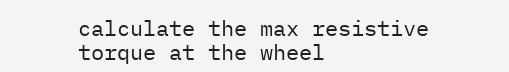calculate the max resistive torque at the wheel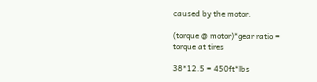caused by the motor.

(torque @ motor)*gear ratio = torque at tires

38*12.5 = 450ft*lbs